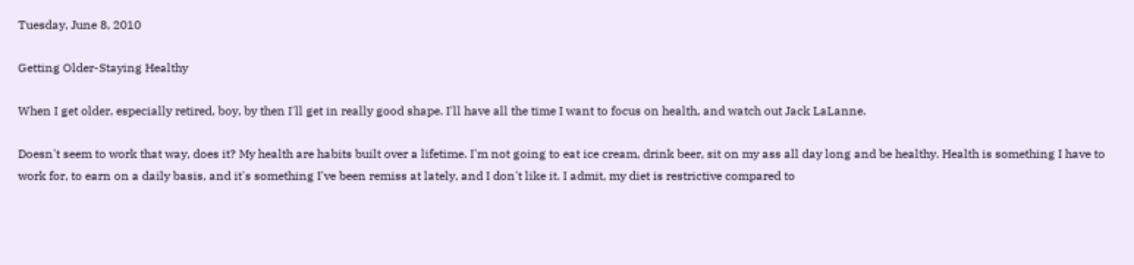Tuesday, June 8, 2010

Getting Older-Staying Healthy

When I get older, especially retired, boy, by then I'll get in really good shape. I'll have all the time I want to focus on health, and watch out Jack LaLanne.

Doesn't seem to work that way, does it? My health are habits built over a lifetime. I'm not going to eat ice cream, drink beer, sit on my ass all day long and be healthy. Health is something I have to work for, to earn on a daily basis, and it's something I've been remiss at lately, and I don't like it. I admit, my diet is restrictive compared to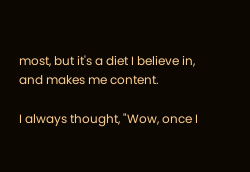most, but it's a diet I believe in, and makes me content.

I always thought, "Wow, once I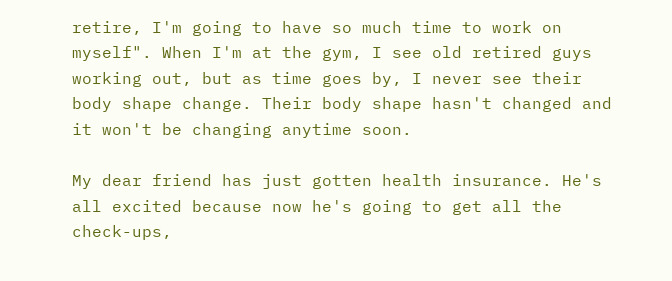retire, I'm going to have so much time to work on myself". When I'm at the gym, I see old retired guys working out, but as time goes by, I never see their body shape change. Their body shape hasn't changed and it won't be changing anytime soon.

My dear friend has just gotten health insurance. He's all excited because now he's going to get all the check-ups,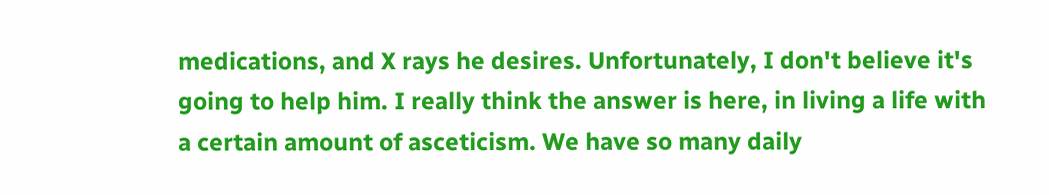medications, and X rays he desires. Unfortunately, I don't believe it's going to help him. I really think the answer is here, in living a life with a certain amount of asceticism. We have so many daily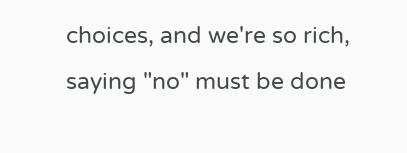choices, and we're so rich, saying "no" must be done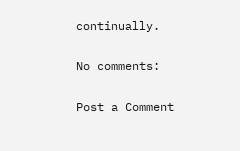continually.

No comments:

Post a Comment